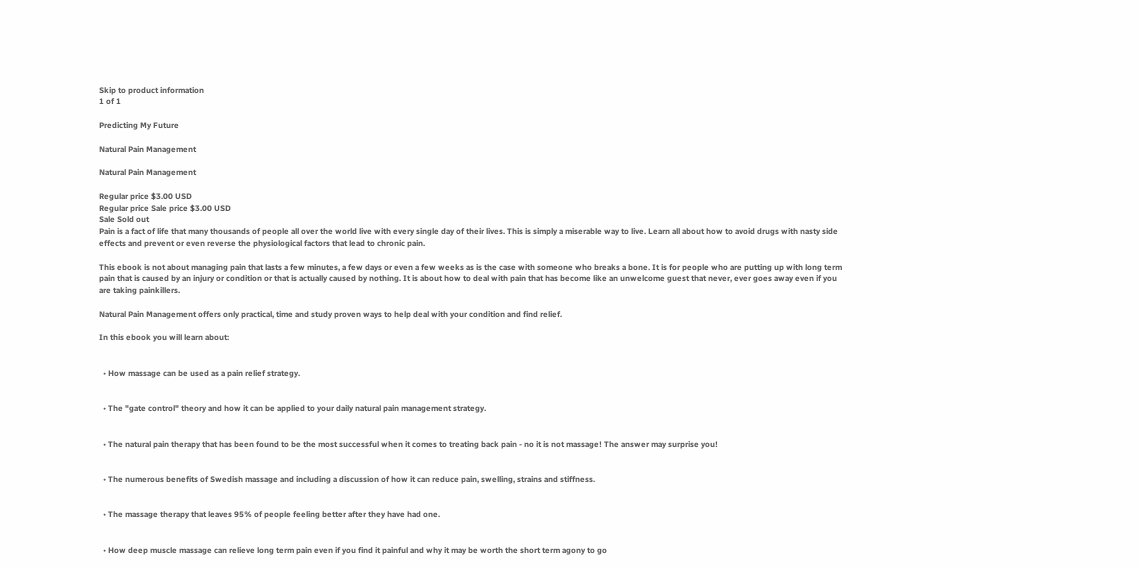Skip to product information
1 of 1

Predicting My Future

Natural Pain Management

Natural Pain Management

Regular price $3.00 USD
Regular price Sale price $3.00 USD
Sale Sold out
Pain is a fact of life that many thousands of people all over the world live with every single day of their lives. This is simply a miserable way to live. Learn all about how to avoid drugs with nasty side effects and prevent or even reverse the physiological factors that lead to chronic pain.

This ebook is not about managing pain that lasts a few minutes, a few days or even a few weeks as is the case with someone who breaks a bone. It is for people who are putting up with long term pain that is caused by an injury or condition or that is actually caused by nothing. It is about how to deal with pain that has become like an unwelcome guest that never, ever goes away even if you are taking painkillers.

Natural Pain Management offers only practical, time and study proven ways to help deal with your condition and find relief.

In this ebook you will learn about:


  • How massage can be used as a pain relief strategy.


  • The "gate control" theory and how it can be applied to your daily natural pain management strategy.


  • The natural pain therapy that has been found to be the most successful when it comes to treating back pain - no it is not massage! The answer may surprise you!


  • The numerous benefits of Swedish massage and including a discussion of how it can reduce pain, swelling, strains and stiffness.


  • The massage therapy that leaves 95% of people feeling better after they have had one.


  • How deep muscle massage can relieve long term pain even if you find it painful and why it may be worth the short term agony to go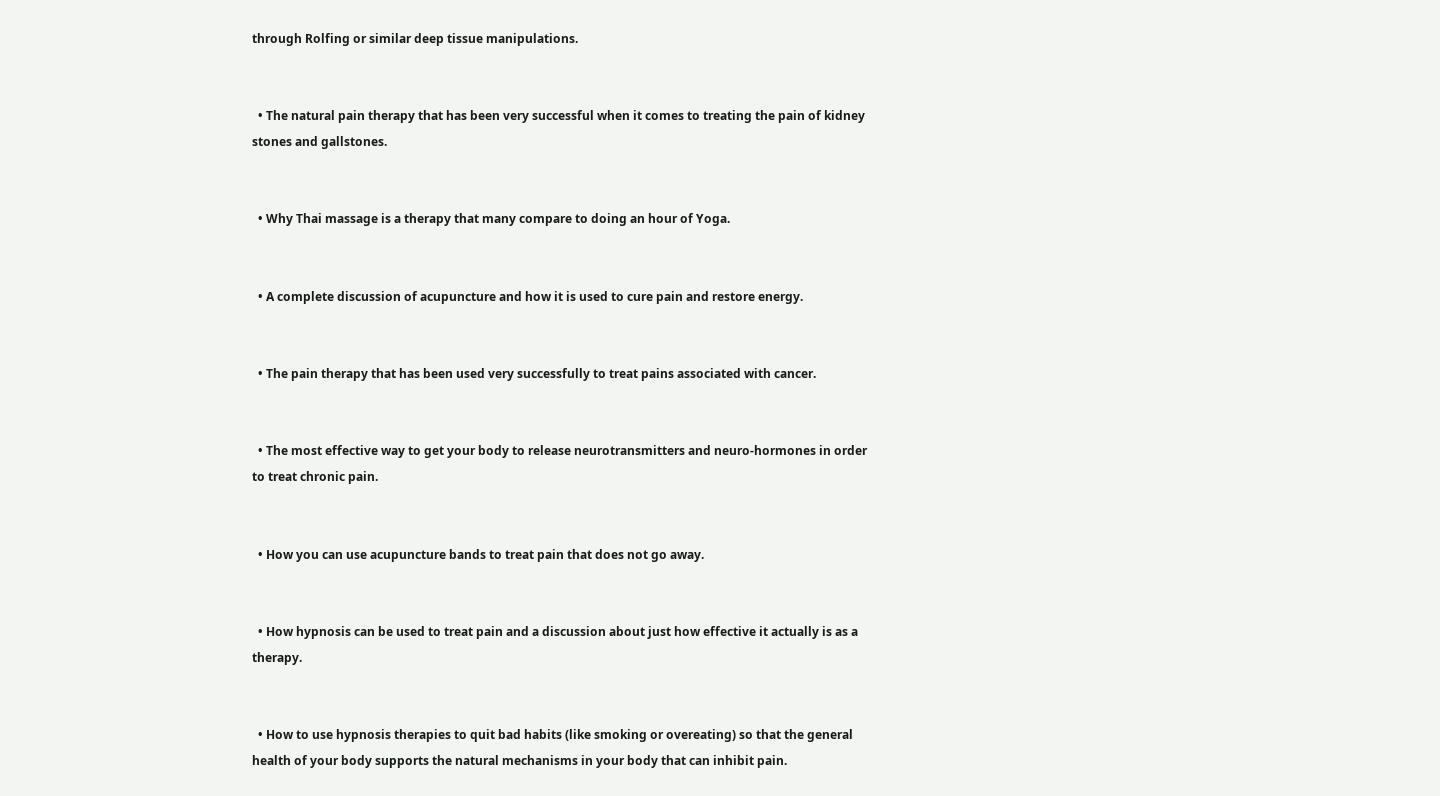through Rolfing or similar deep tissue manipulations.


  • The natural pain therapy that has been very successful when it comes to treating the pain of kidney stones and gallstones.


  • Why Thai massage is a therapy that many compare to doing an hour of Yoga.


  • A complete discussion of acupuncture and how it is used to cure pain and restore energy.


  • The pain therapy that has been used very successfully to treat pains associated with cancer.


  • The most effective way to get your body to release neurotransmitters and neuro-hormones in order to treat chronic pain.


  • How you can use acupuncture bands to treat pain that does not go away.


  • How hypnosis can be used to treat pain and a discussion about just how effective it actually is as a therapy.


  • How to use hypnosis therapies to quit bad habits (like smoking or overeating) so that the general health of your body supports the natural mechanisms in your body that can inhibit pain.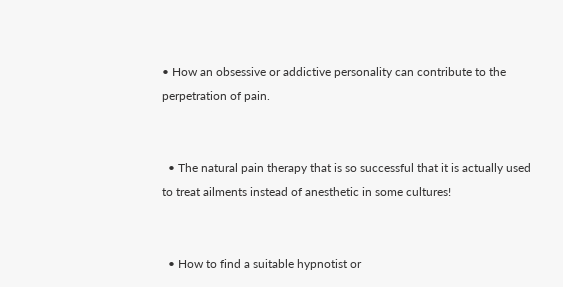• How an obsessive or addictive personality can contribute to the perpetration of pain.


  • The natural pain therapy that is so successful that it is actually used to treat ailments instead of anesthetic in some cultures!


  • How to find a suitable hypnotist or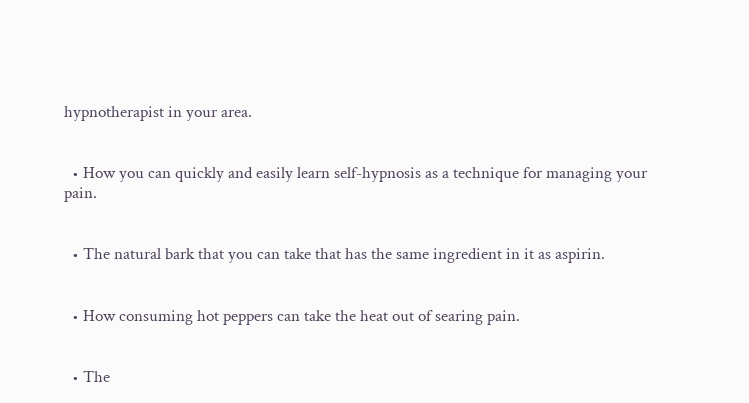hypnotherapist in your area.


  • How you can quickly and easily learn self-hypnosis as a technique for managing your pain.


  • The natural bark that you can take that has the same ingredient in it as aspirin.


  • How consuming hot peppers can take the heat out of searing pain.


  • The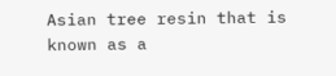Asian tree resin that is known as a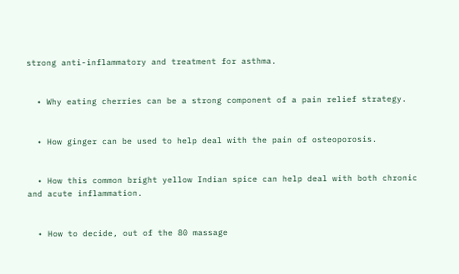strong anti-inflammatory and treatment for asthma.


  • Why eating cherries can be a strong component of a pain relief strategy.


  • How ginger can be used to help deal with the pain of osteoporosis.


  • How this common bright yellow Indian spice can help deal with both chronic and acute inflammation.


  • How to decide, out of the 80 massage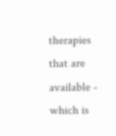therapies that are available - which is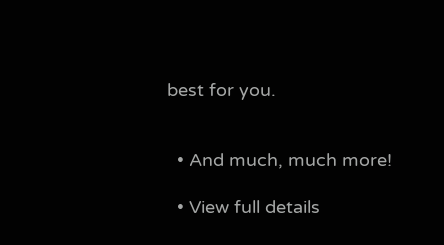best for you.


  • And much, much more!

  • View full details